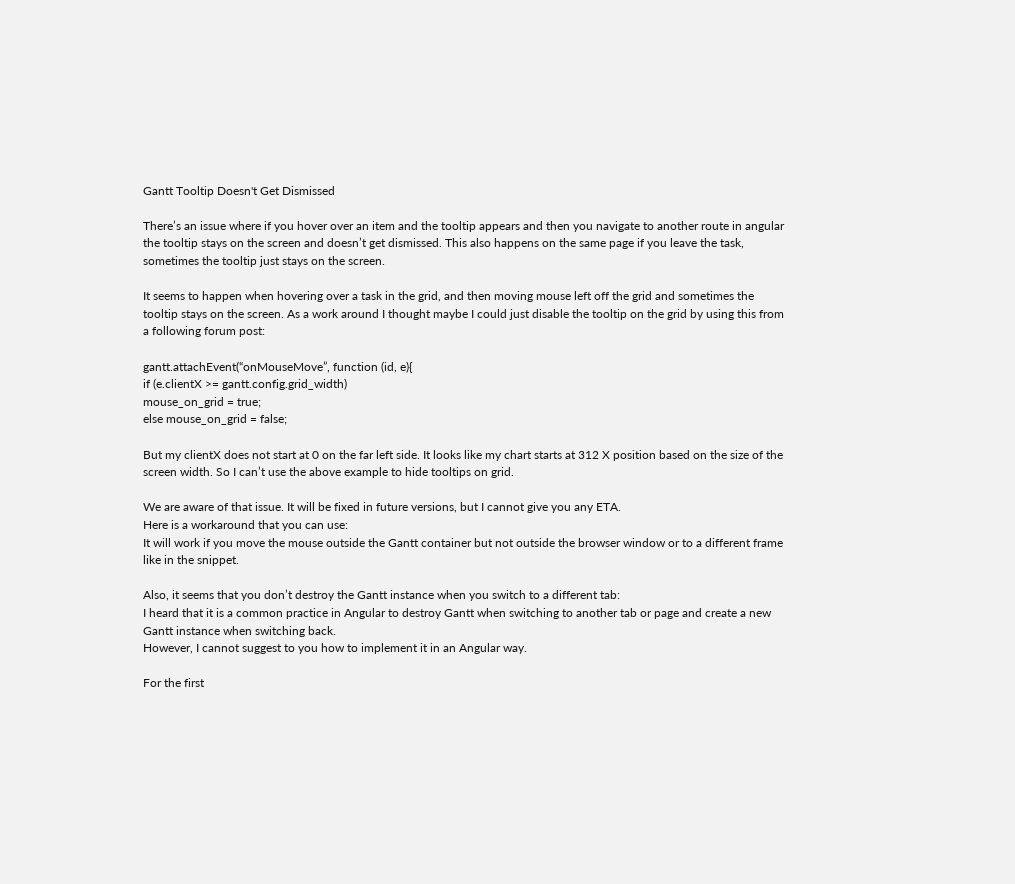Gantt Tooltip Doesn't Get Dismissed

There’s an issue where if you hover over an item and the tooltip appears and then you navigate to another route in angular the tooltip stays on the screen and doesn’t get dismissed. This also happens on the same page if you leave the task, sometimes the tooltip just stays on the screen.

It seems to happen when hovering over a task in the grid, and then moving mouse left off the grid and sometimes the tooltip stays on the screen. As a work around I thought maybe I could just disable the tooltip on the grid by using this from a following forum post:

gantt.attachEvent(“onMouseMove”, function (id, e){
if (e.clientX >= gantt.config.grid_width)
mouse_on_grid = true;
else mouse_on_grid = false;

But my clientX does not start at 0 on the far left side. It looks like my chart starts at 312 X position based on the size of the screen width. So I can’t use the above example to hide tooltips on grid.

We are aware of that issue. It will be fixed in future versions, but I cannot give you any ETA.
Here is a workaround that you can use:
It will work if you move the mouse outside the Gantt container but not outside the browser window or to a different frame like in the snippet.

Also, it seems that you don’t destroy the Gantt instance when you switch to a different tab:
I heard that it is a common practice in Angular to destroy Gantt when switching to another tab or page and create a new Gantt instance when switching back.
However, I cannot suggest to you how to implement it in an Angular way.

For the first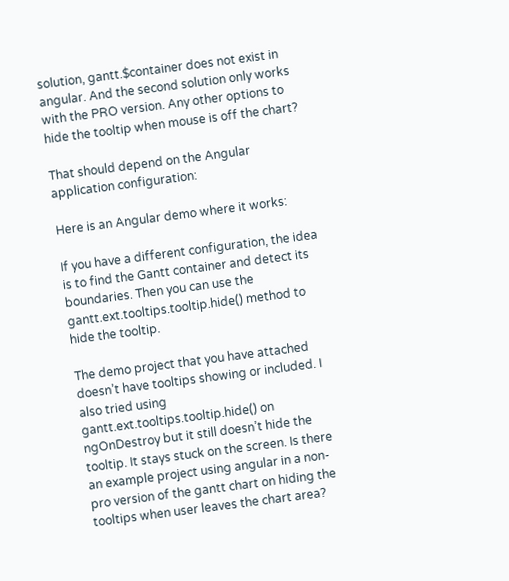solution, gantt.$container does not exist in angular. And the second solution only works with the PRO version. Any other options to hide the tooltip when mouse is off the chart?

That should depend on the Angular application configuration:

Here is an Angular demo where it works:

If you have a different configuration, the idea is to find the Gantt container and detect its boundaries. Then you can use the gantt.ext.tooltips.tooltip.hide() method to hide the tooltip.

The demo project that you have attached doesn’t have tooltips showing or included. I also tried using gantt.ext.tooltips.tooltip.hide() on ngOnDestroy but it still doesn’t hide the tooltip. It stays stuck on the screen. Is there an example project using angular in a non-pro version of the gantt chart on hiding the tooltips when user leaves the chart area?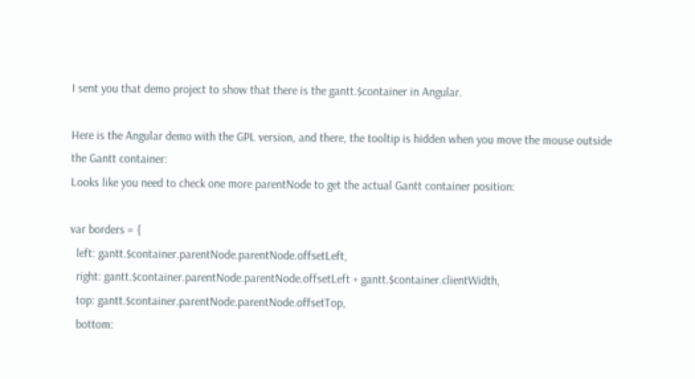I sent you that demo project to show that there is the gantt.$container in Angular.

Here is the Angular demo with the GPL version, and there, the tooltip is hidden when you move the mouse outside the Gantt container:
Looks like you need to check one more parentNode to get the actual Gantt container position:

var borders = {
  left: gantt.$container.parentNode.parentNode.offsetLeft,
  right: gantt.$container.parentNode.parentNode.offsetLeft + gantt.$container.clientWidth,
  top: gantt.$container.parentNode.parentNode.offsetTop,
  bottom: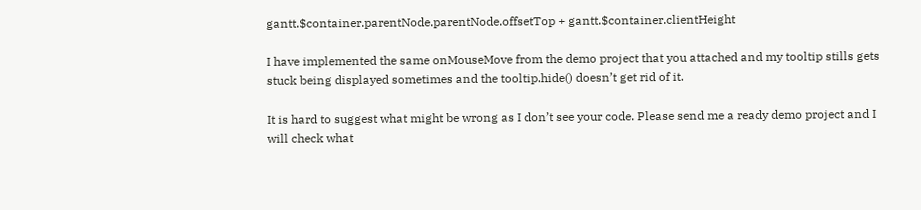gantt.$container.parentNode.parentNode.offsetTop + gantt.$container.clientHeight

I have implemented the same onMouseMove from the demo project that you attached and my tooltip stills gets stuck being displayed sometimes and the tooltip.hide() doesn’t get rid of it.

It is hard to suggest what might be wrong as I don’t see your code. Please send me a ready demo project and I will check what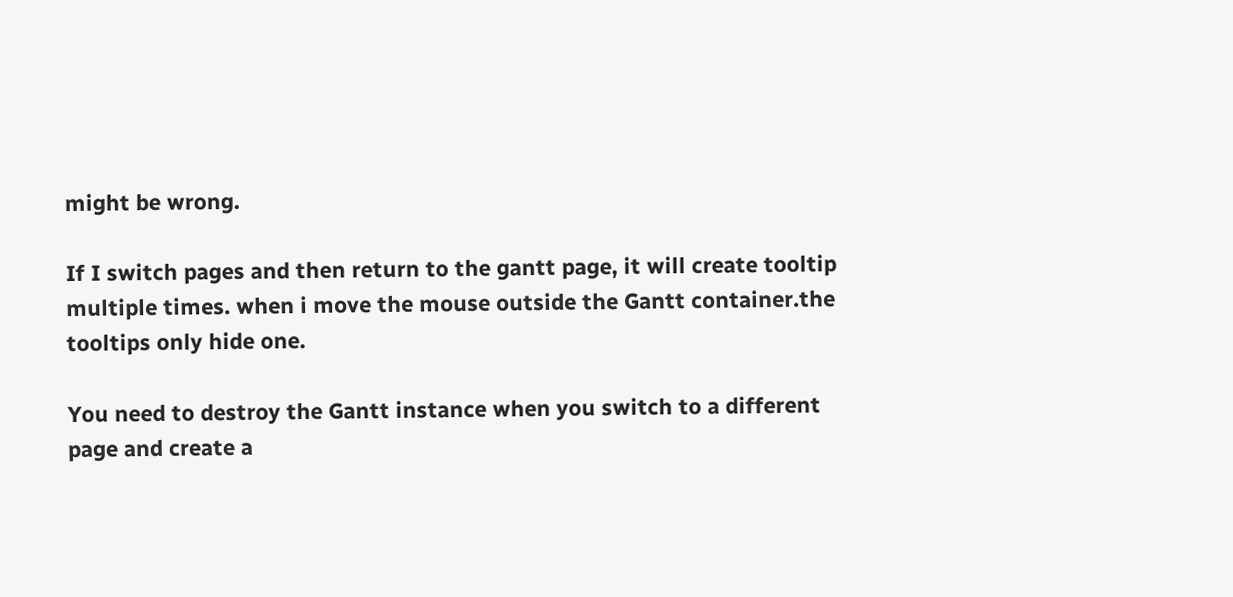might be wrong.

If I switch pages and then return to the gantt page, it will create tooltip multiple times. when i move the mouse outside the Gantt container.the tooltips only hide one.

You need to destroy the Gantt instance when you switch to a different page and create a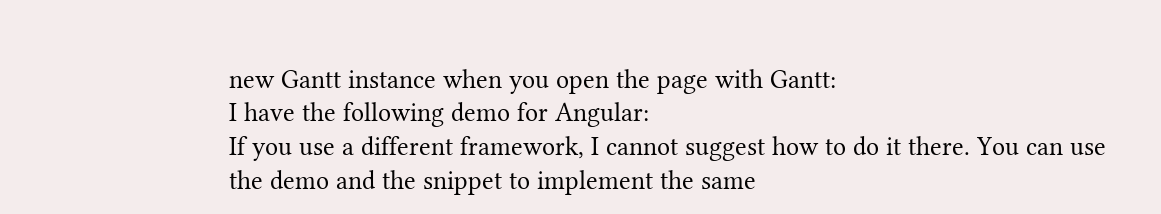new Gantt instance when you open the page with Gantt:
I have the following demo for Angular:
If you use a different framework, I cannot suggest how to do it there. You can use the demo and the snippet to implement the same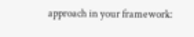approach in your framework: